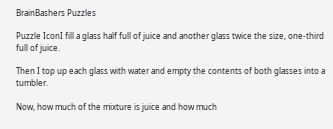BrainBashers Puzzles

Puzzle IconI fill a glass half full of juice and another glass twice the size, one-third full of juice.

Then I top up each glass with water and empty the contents of both glasses into a tumbler.

Now, how much of the mixture is juice and how much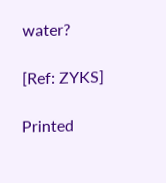water?

[Ref: ZYKS]

Printed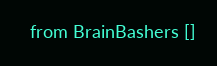from BrainBashers []